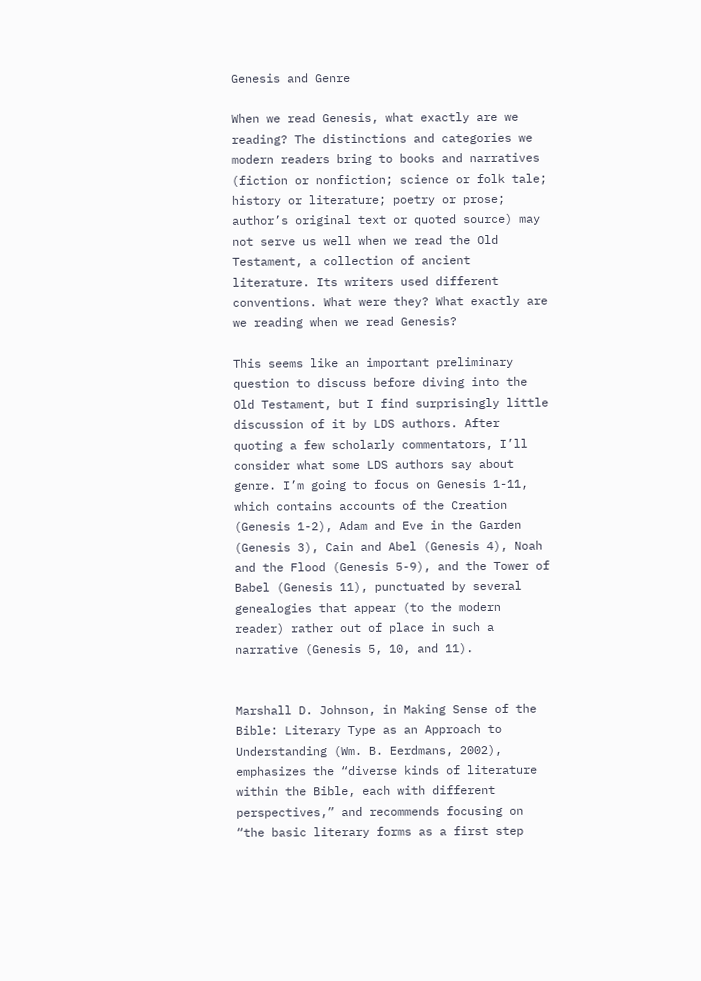Genesis and Genre

When we read Genesis, what exactly are we reading? The distinctions and categories we modern readers bring to books and narratives (fiction or nonfiction; science or folk tale; history or literature; poetry or prose; author’s original text or quoted source) may not serve us well when we read the Old Testament, a collection of ancient literature. Its writers used different conventions. What were they? What exactly are we reading when we read Genesis?

This seems like an important preliminary question to discuss before diving into the Old Testament, but I find surprisingly little discussion of it by LDS authors. After quoting a few scholarly commentators, I’ll consider what some LDS authors say about genre. I’m going to focus on Genesis 1-11, which contains accounts of the Creation (Genesis 1-2), Adam and Eve in the Garden (Genesis 3), Cain and Abel (Genesis 4), Noah and the Flood (Genesis 5-9), and the Tower of Babel (Genesis 11), punctuated by several genealogies that appear (to the modern reader) rather out of place in such a narrative (Genesis 5, 10, and 11).


Marshall D. Johnson, in Making Sense of the Bible: Literary Type as an Approach to Understanding (Wm. B. Eerdmans, 2002), emphasizes the “diverse kinds of literature within the Bible, each with different perspectives,” and recommends focusing on “the basic literary forms as a first step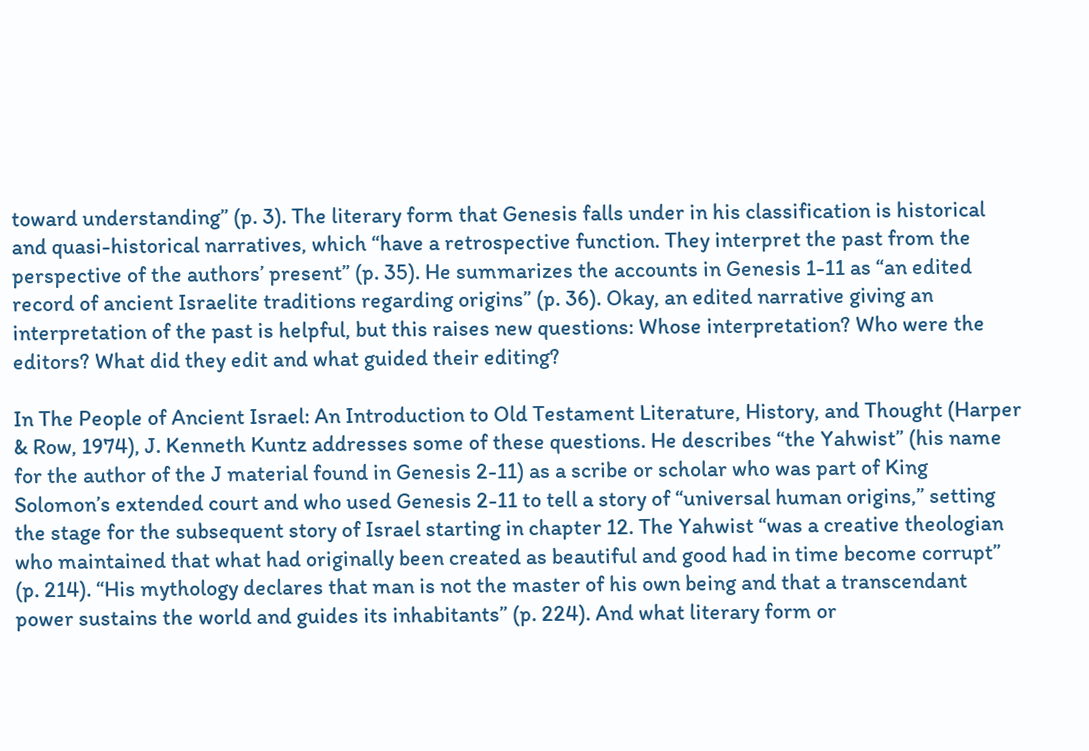toward understanding” (p. 3). The literary form that Genesis falls under in his classification is historical and quasi-historical narratives, which “have a retrospective function. They interpret the past from the perspective of the authors’ present” (p. 35). He summarizes the accounts in Genesis 1-11 as “an edited record of ancient Israelite traditions regarding origins” (p. 36). Okay, an edited narrative giving an interpretation of the past is helpful, but this raises new questions: Whose interpretation? Who were the editors? What did they edit and what guided their editing?

In The People of Ancient Israel: An Introduction to Old Testament Literature, History, and Thought (Harper & Row, 1974), J. Kenneth Kuntz addresses some of these questions. He describes “the Yahwist” (his name for the author of the J material found in Genesis 2-11) as a scribe or scholar who was part of King Solomon’s extended court and who used Genesis 2-11 to tell a story of “universal human origins,” setting the stage for the subsequent story of Israel starting in chapter 12. The Yahwist “was a creative theologian who maintained that what had originally been created as beautiful and good had in time become corrupt” (p. 214). “His mythology declares that man is not the master of his own being and that a transcendant power sustains the world and guides its inhabitants” (p. 224). And what literary form or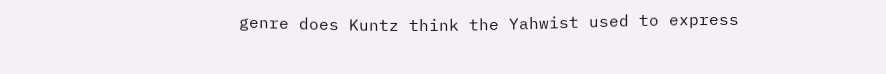genre does Kuntz think the Yahwist used to express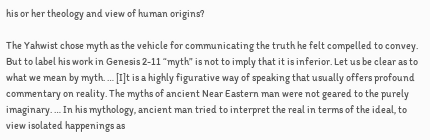his or her theology and view of human origins?

The Yahwist chose myth as the vehicle for communicating the truth he felt compelled to convey. But to label his work in Genesis 2-11 “myth” is not to imply that it is inferior. Let us be clear as to what we mean by myth. … [I]t is a highly figurative way of speaking that usually offers profound commentary on reality. The myths of ancient Near Eastern man were not geared to the purely imaginary. … In his mythology, ancient man tried to interpret the real in terms of the ideal, to view isolated happenings as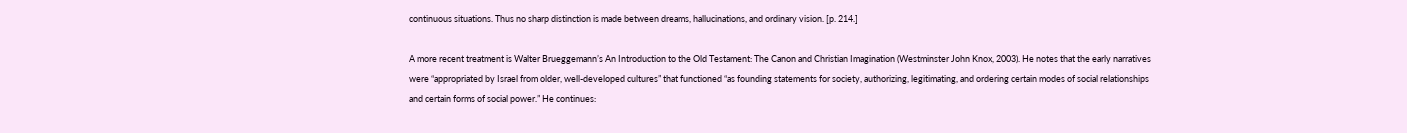continuous situations. Thus no sharp distinction is made between dreams, hallucinations, and ordinary vision. [p. 214.]

A more recent treatment is Walter Brueggemann’s An Introduction to the Old Testament: The Canon and Christian Imagination (Westminster John Knox, 2003). He notes that the early narratives were “appropriated by Israel from older, well-developed cultures” that functioned “as founding statements for society, authorizing, legitimating, and ordering certain modes of social relationships and certain forms of social power.” He continues: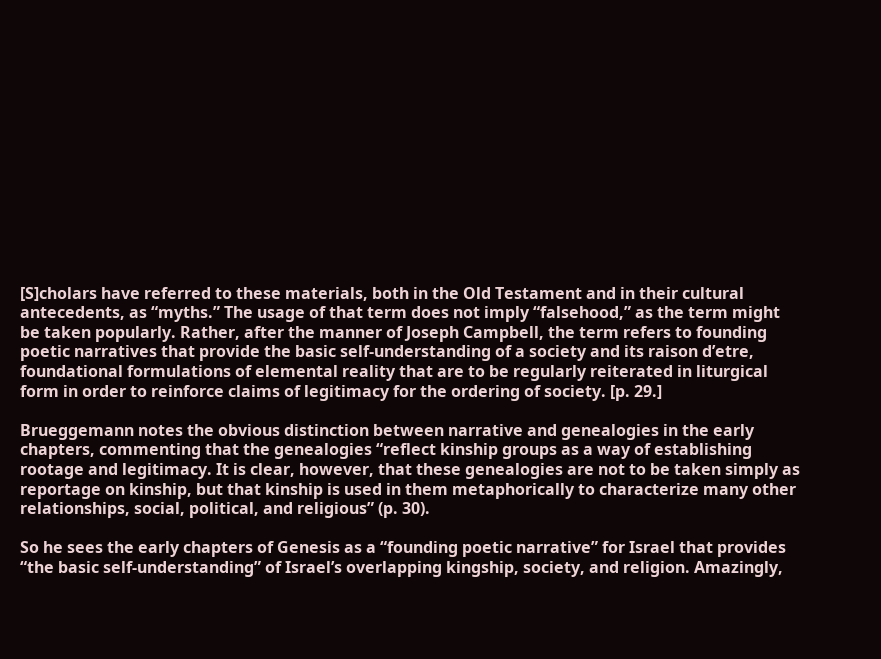[S]cholars have referred to these materials, both in the Old Testament and in their cultural antecedents, as “myths.” The usage of that term does not imply “falsehood,” as the term might be taken popularly. Rather, after the manner of Joseph Campbell, the term refers to founding poetic narratives that provide the basic self-understanding of a society and its raison d’etre, foundational formulations of elemental reality that are to be regularly reiterated in liturgical form in order to reinforce claims of legitimacy for the ordering of society. [p. 29.]

Brueggemann notes the obvious distinction between narrative and genealogies in the early chapters, commenting that the genealogies “reflect kinship groups as a way of establishing rootage and legitimacy. It is clear, however, that these genealogies are not to be taken simply as reportage on kinship, but that kinship is used in them metaphorically to characterize many other relationships, social, political, and religious” (p. 30).

So he sees the early chapters of Genesis as a “founding poetic narrative” for Israel that provides “the basic self-understanding” of Israel’s overlapping kingship, society, and religion. Amazingly,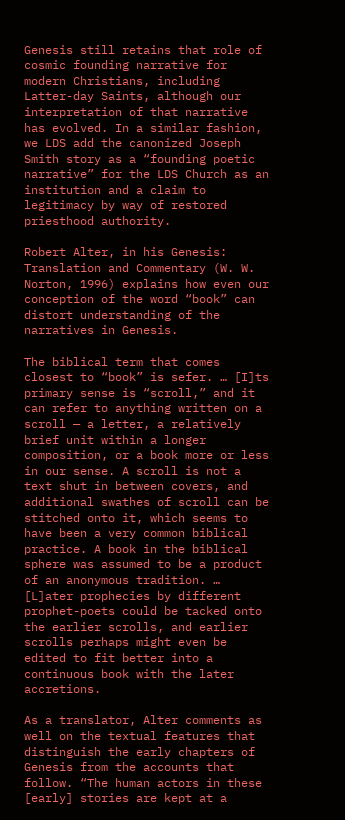Genesis still retains that role of cosmic founding narrative for modern Christians, including Latter-day Saints, although our interpretation of that narrative has evolved. In a similar fashion, we LDS add the canonized Joseph Smith story as a “founding poetic narrative” for the LDS Church as an institution and a claim to legitimacy by way of restored priesthood authority.

Robert Alter, in his Genesis: Translation and Commentary (W. W. Norton, 1996) explains how even our conception of the word “book” can distort understanding of the narratives in Genesis.

The biblical term that comes closest to “book” is sefer. … [I]ts primary sense is “scroll,” and it can refer to anything written on a scroll — a letter, a relatively brief unit within a longer composition, or a book more or less in our sense. A scroll is not a text shut in between covers, and additional swathes of scroll can be stitched onto it, which seems to have been a very common biblical practice. A book in the biblical sphere was assumed to be a product of an anonymous tradition. … [L]ater prophecies by different prophet-poets could be tacked onto the earlier scrolls, and earlier scrolls perhaps might even be edited to fit better into a continuous book with the later accretions.

As a translator, Alter comments as well on the textual features that distinguish the early chapters of Genesis from the accounts that follow. “The human actors in these [early] stories are kept at a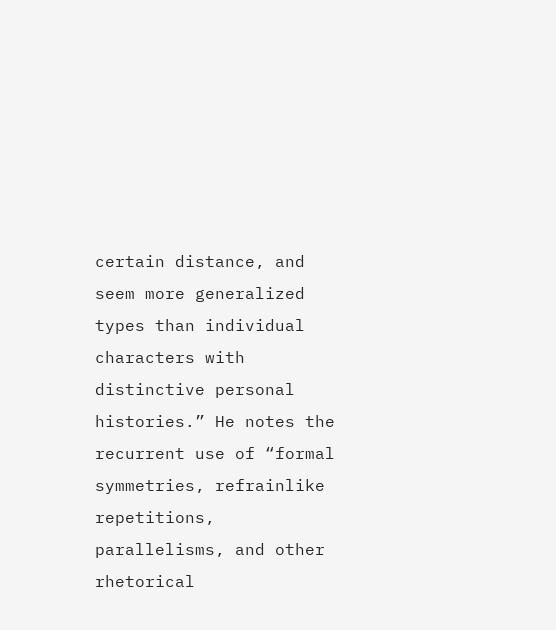certain distance, and seem more generalized types than individual characters with distinctive personal histories.” He notes the recurrent use of “formal symmetries, refrainlike repetitions, parallelisms, and other rhetorical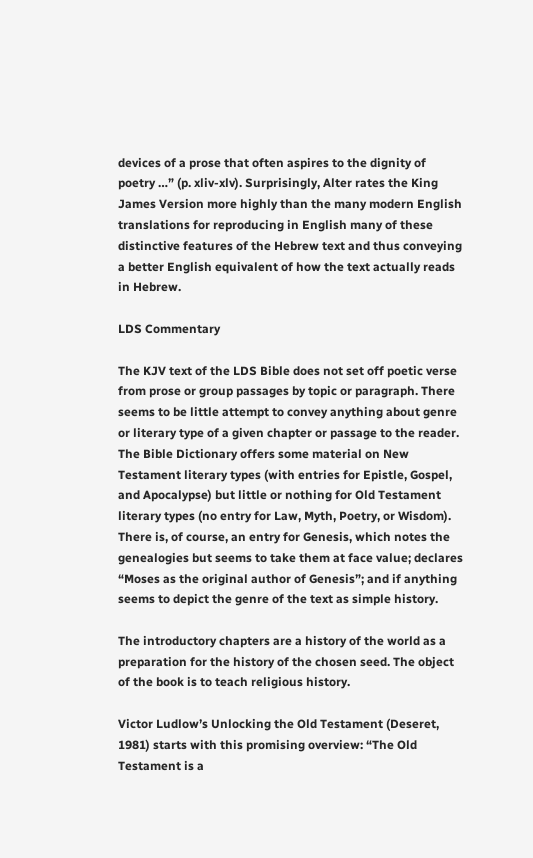devices of a prose that often aspires to the dignity of poetry …” (p. xliv-xlv). Surprisingly, Alter rates the King James Version more highly than the many modern English translations for reproducing in English many of these distinctive features of the Hebrew text and thus conveying a better English equivalent of how the text actually reads in Hebrew.

LDS Commentary

The KJV text of the LDS Bible does not set off poetic verse from prose or group passages by topic or paragraph. There seems to be little attempt to convey anything about genre or literary type of a given chapter or passage to the reader. The Bible Dictionary offers some material on New Testament literary types (with entries for Epistle, Gospel, and Apocalypse) but little or nothing for Old Testament literary types (no entry for Law, Myth, Poetry, or Wisdom). There is, of course, an entry for Genesis, which notes the genealogies but seems to take them at face value; declares “Moses as the original author of Genesis”; and if anything seems to depict the genre of the text as simple history.

The introductory chapters are a history of the world as a preparation for the history of the chosen seed. The object of the book is to teach religious history.

Victor Ludlow’s Unlocking the Old Testament (Deseret, 1981) starts with this promising overview: “The Old Testament is a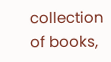collection of books,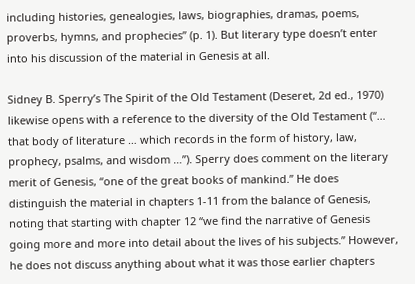including histories, genealogies, laws, biographies, dramas, poems, proverbs, hymns, and prophecies” (p. 1). But literary type doesn’t enter into his discussion of the material in Genesis at all.

Sidney B. Sperry’s The Spirit of the Old Testament (Deseret, 2d ed., 1970) likewise opens with a reference to the diversity of the Old Testament (“… that body of literature … which records in the form of history, law, prophecy, psalms, and wisdom …”). Sperry does comment on the literary merit of Genesis, “one of the great books of mankind.” He does distinguish the material in chapters 1-11 from the balance of Genesis, noting that starting with chapter 12 “we find the narrative of Genesis going more and more into detail about the lives of his subjects.” However, he does not discuss anything about what it was those earlier chapters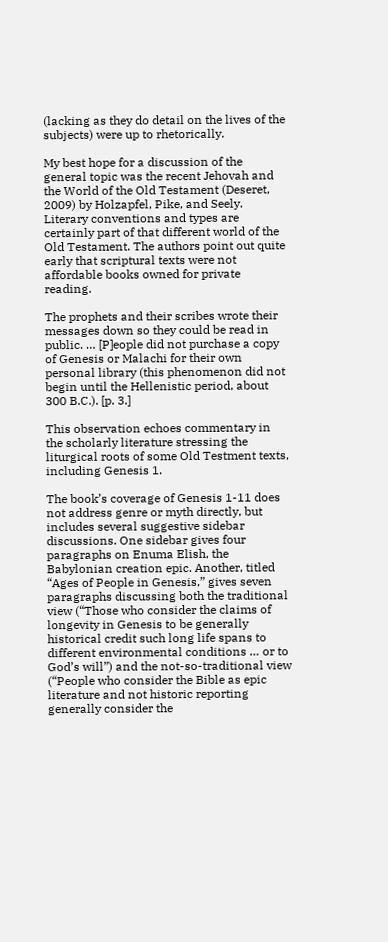(lacking as they do detail on the lives of the subjects) were up to rhetorically.

My best hope for a discussion of the general topic was the recent Jehovah and the World of the Old Testament (Deseret, 2009) by Holzapfel, Pike, and Seely. Literary conventions and types are certainly part of that different world of the Old Testament. The authors point out quite early that scriptural texts were not affordable books owned for private reading.

The prophets and their scribes wrote their messages down so they could be read in public. … [P]eople did not purchase a copy of Genesis or Malachi for their own personal library (this phenomenon did not begin until the Hellenistic period, about 300 B.C.). [p. 3.]

This observation echoes commentary in the scholarly literature stressing the liturgical roots of some Old Testment texts, including Genesis 1.

The book’s coverage of Genesis 1-11 does not address genre or myth directly, but includes several suggestive sidebar discussions. One sidebar gives four paragraphs on Enuma Elish, the Babylonian creation epic. Another, titled “Ages of People in Genesis,” gives seven paragraphs discussing both the traditional view (“Those who consider the claims of longevity in Genesis to be generally historical credit such long life spans to different environmental conditions … or to God’s will”) and the not-so-traditional view (“People who consider the Bible as epic literature and not historic reporting generally consider the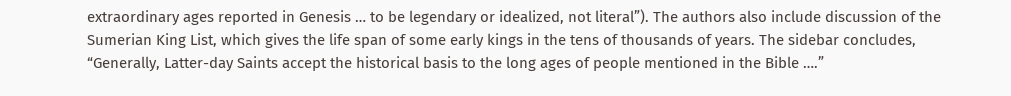extraordinary ages reported in Genesis … to be legendary or idealized, not literal”). The authors also include discussion of the Sumerian King List, which gives the life span of some early kings in the tens of thousands of years. The sidebar concludes, “Generally, Latter-day Saints accept the historical basis to the long ages of people mentioned in the Bible ….”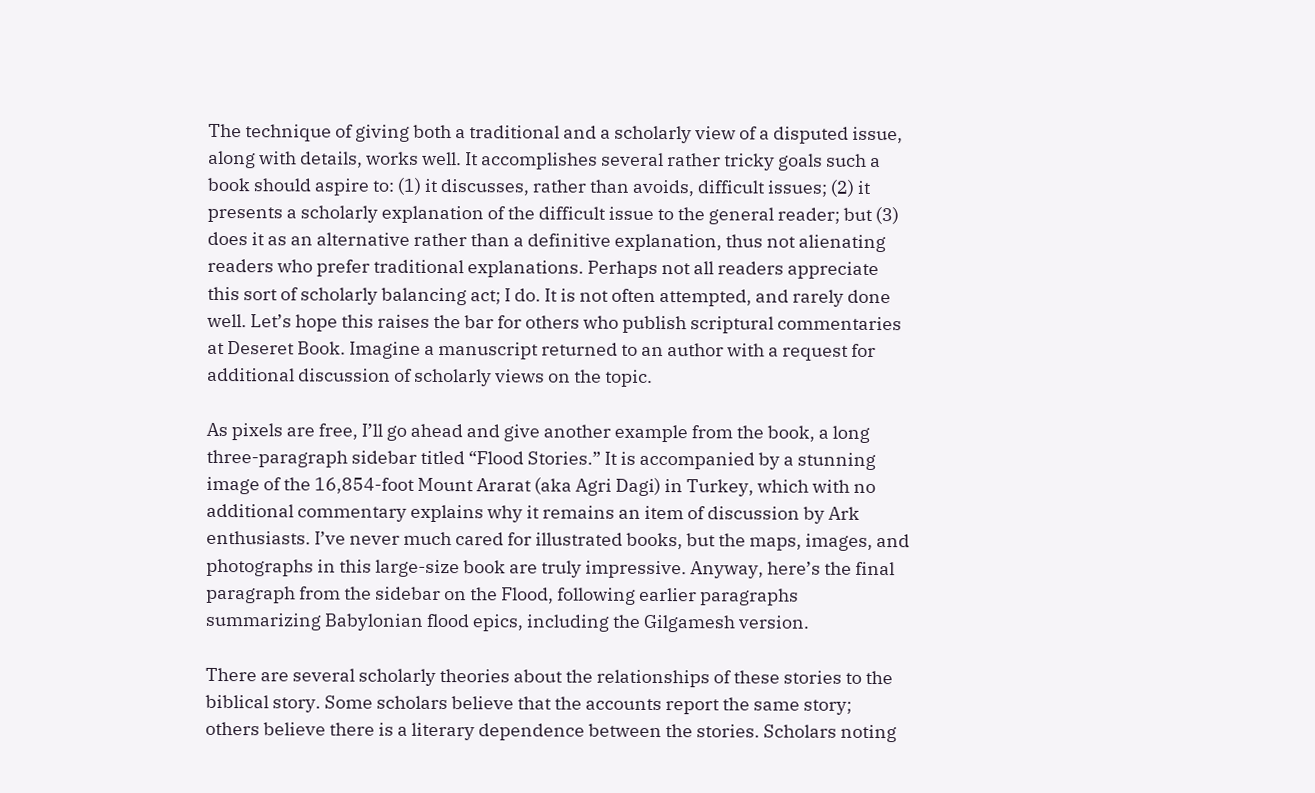The technique of giving both a traditional and a scholarly view of a disputed issue, along with details, works well. It accomplishes several rather tricky goals such a book should aspire to: (1) it discusses, rather than avoids, difficult issues; (2) it presents a scholarly explanation of the difficult issue to the general reader; but (3) does it as an alternative rather than a definitive explanation, thus not alienating readers who prefer traditional explanations. Perhaps not all readers appreciate this sort of scholarly balancing act; I do. It is not often attempted, and rarely done well. Let’s hope this raises the bar for others who publish scriptural commentaries at Deseret Book. Imagine a manuscript returned to an author with a request for additional discussion of scholarly views on the topic.

As pixels are free, I’ll go ahead and give another example from the book, a long three-paragraph sidebar titled “Flood Stories.” It is accompanied by a stunning image of the 16,854-foot Mount Ararat (aka Agri Dagi) in Turkey, which with no additional commentary explains why it remains an item of discussion by Ark enthusiasts. I’ve never much cared for illustrated books, but the maps, images, and photographs in this large-size book are truly impressive. Anyway, here’s the final paragraph from the sidebar on the Flood, following earlier paragraphs summarizing Babylonian flood epics, including the Gilgamesh version.

There are several scholarly theories about the relationships of these stories to the biblical story. Some scholars believe that the accounts report the same story; others believe there is a literary dependence between the stories. Scholars noting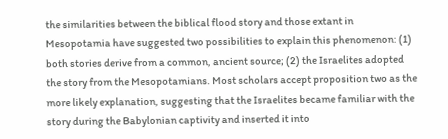the similarities between the biblical flood story and those extant in Mesopotamia have suggested two possibilities to explain this phenomenon: (1) both stories derive from a common, ancient source; (2) the Israelites adopted the story from the Mesopotamians. Most scholars accept proposition two as the more likely explanation, suggesting that the Israelites became familiar with the story during the Babylonian captivity and inserted it into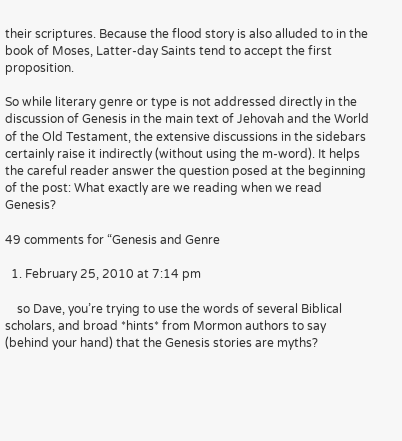their scriptures. Because the flood story is also alluded to in the book of Moses, Latter-day Saints tend to accept the first proposition.

So while literary genre or type is not addressed directly in the discussion of Genesis in the main text of Jehovah and the World of the Old Testament, the extensive discussions in the sidebars certainly raise it indirectly (without using the m-word). It helps the careful reader answer the question posed at the beginning of the post: What exactly are we reading when we read Genesis?

49 comments for “Genesis and Genre

  1. February 25, 2010 at 7:14 pm

    so Dave, you’re trying to use the words of several Biblical scholars, and broad *hints* from Mormon authors to say (behind your hand) that the Genesis stories are myths?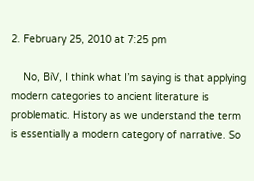2. February 25, 2010 at 7:25 pm

    No, BiV, I think what I’m saying is that applying modern categories to ancient literature is problematic. History as we understand the term is essentially a modern category of narrative. So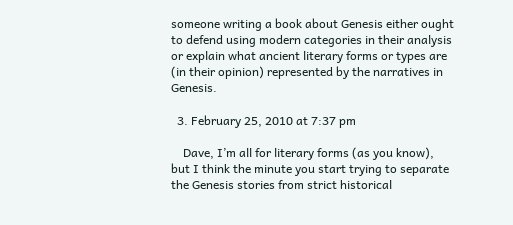someone writing a book about Genesis either ought to defend using modern categories in their analysis or explain what ancient literary forms or types are (in their opinion) represented by the narratives in Genesis.

  3. February 25, 2010 at 7:37 pm

    Dave, I’m all for literary forms (as you know), but I think the minute you start trying to separate the Genesis stories from strict historical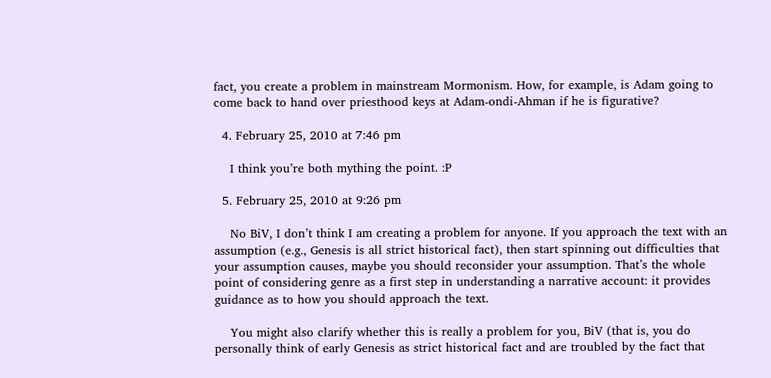fact, you create a problem in mainstream Mormonism. How, for example, is Adam going to come back to hand over priesthood keys at Adam-ondi-Ahman if he is figurative?

  4. February 25, 2010 at 7:46 pm

    I think you’re both mything the point. :P

  5. February 25, 2010 at 9:26 pm

    No BiV, I don’t think I am creating a problem for anyone. If you approach the text with an assumption (e.g., Genesis is all strict historical fact), then start spinning out difficulties that your assumption causes, maybe you should reconsider your assumption. That’s the whole point of considering genre as a first step in understanding a narrative account: it provides guidance as to how you should approach the text.

    You might also clarify whether this is really a problem for you, BiV (that is, you do personally think of early Genesis as strict historical fact and are troubled by the fact that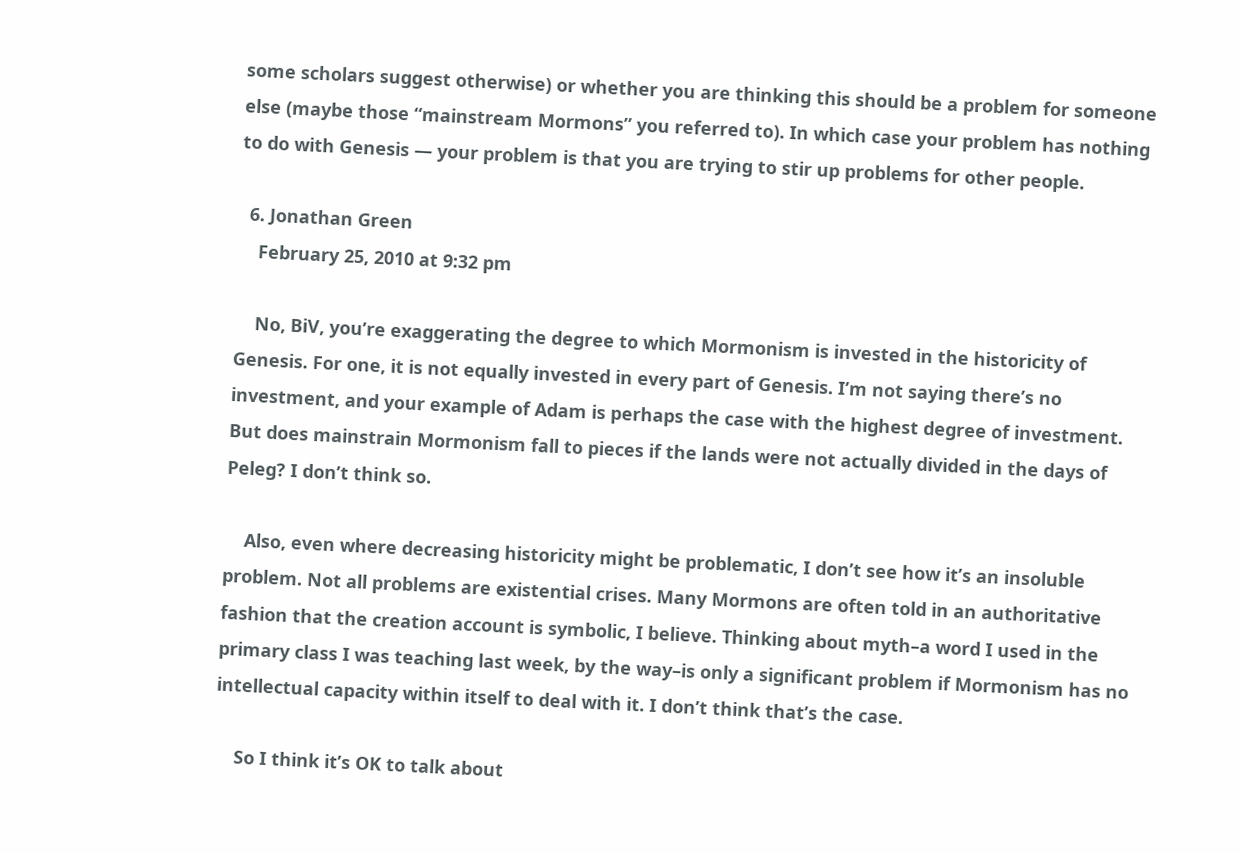some scholars suggest otherwise) or whether you are thinking this should be a problem for someone else (maybe those “mainstream Mormons” you referred to). In which case your problem has nothing to do with Genesis — your problem is that you are trying to stir up problems for other people.

  6. Jonathan Green
    February 25, 2010 at 9:32 pm

    No, BiV, you’re exaggerating the degree to which Mormonism is invested in the historicity of Genesis. For one, it is not equally invested in every part of Genesis. I’m not saying there’s no investment, and your example of Adam is perhaps the case with the highest degree of investment. But does mainstrain Mormonism fall to pieces if the lands were not actually divided in the days of Peleg? I don’t think so.

    Also, even where decreasing historicity might be problematic, I don’t see how it’s an insoluble problem. Not all problems are existential crises. Many Mormons are often told in an authoritative fashion that the creation account is symbolic, I believe. Thinking about myth–a word I used in the primary class I was teaching last week, by the way–is only a significant problem if Mormonism has no intellectual capacity within itself to deal with it. I don’t think that’s the case.

    So I think it’s OK to talk about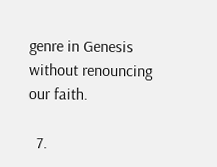genre in Genesis without renouncing our faith.

  7.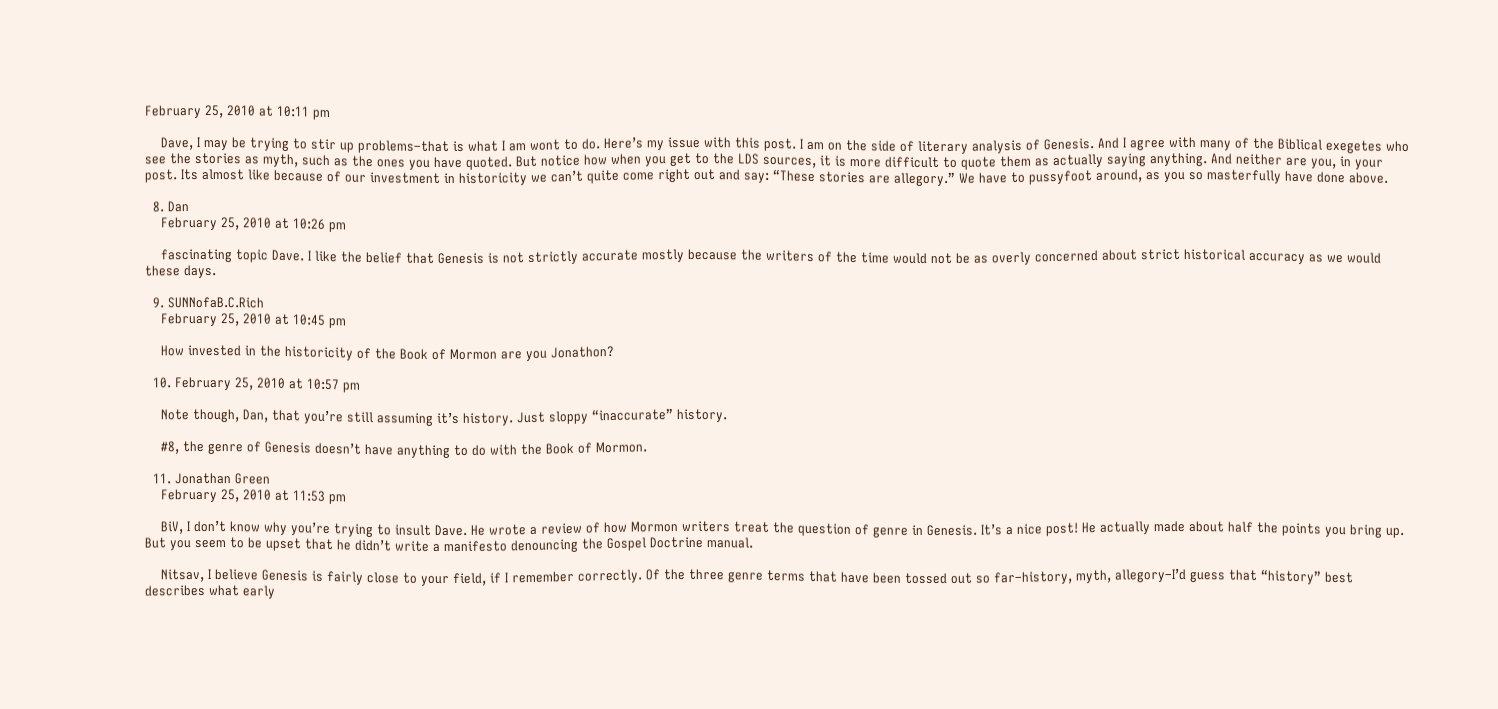February 25, 2010 at 10:11 pm

    Dave, I may be trying to stir up problems–that is what I am wont to do. Here’s my issue with this post. I am on the side of literary analysis of Genesis. And I agree with many of the Biblical exegetes who see the stories as myth, such as the ones you have quoted. But notice how when you get to the LDS sources, it is more difficult to quote them as actually saying anything. And neither are you, in your post. Its almost like because of our investment in historicity we can’t quite come right out and say: “These stories are allegory.” We have to pussyfoot around, as you so masterfully have done above.

  8. Dan
    February 25, 2010 at 10:26 pm

    fascinating topic Dave. I like the belief that Genesis is not strictly accurate mostly because the writers of the time would not be as overly concerned about strict historical accuracy as we would these days.

  9. SUNNofaB.C.Rich
    February 25, 2010 at 10:45 pm

    How invested in the historicity of the Book of Mormon are you Jonathon?

  10. February 25, 2010 at 10:57 pm

    Note though, Dan, that you’re still assuming it’s history. Just sloppy “inaccurate” history.

    #8, the genre of Genesis doesn’t have anything to do with the Book of Mormon.

  11. Jonathan Green
    February 25, 2010 at 11:53 pm

    BiV, I don’t know why you’re trying to insult Dave. He wrote a review of how Mormon writers treat the question of genre in Genesis. It’s a nice post! He actually made about half the points you bring up. But you seem to be upset that he didn’t write a manifesto denouncing the Gospel Doctrine manual.

    Nitsav, I believe Genesis is fairly close to your field, if I remember correctly. Of the three genre terms that have been tossed out so far–history, myth, allegory–I’d guess that “history” best describes what early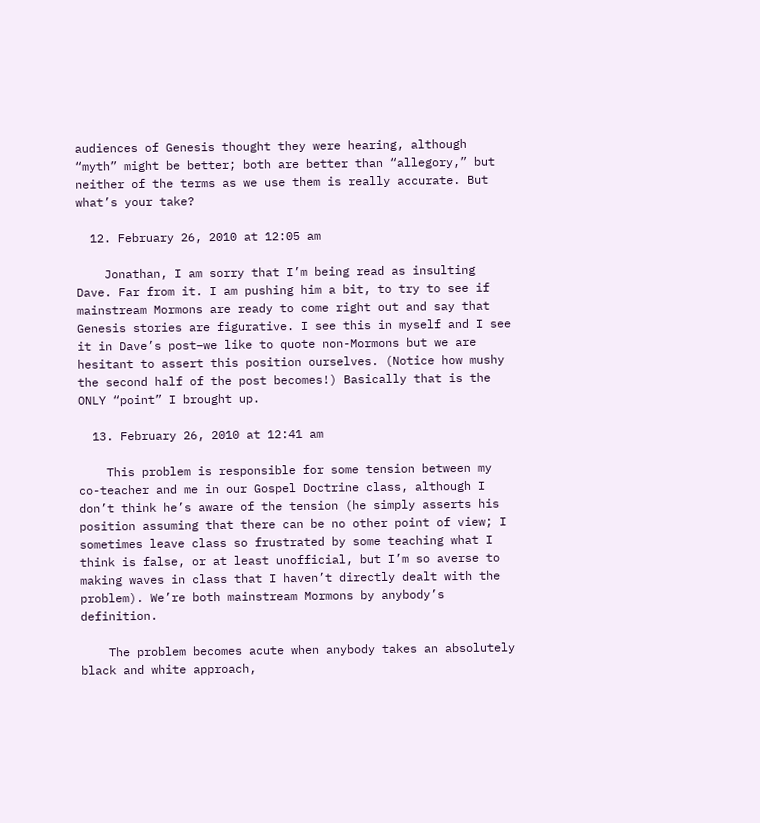audiences of Genesis thought they were hearing, although “myth” might be better; both are better than “allegory,” but neither of the terms as we use them is really accurate. But what’s your take?

  12. February 26, 2010 at 12:05 am

    Jonathan, I am sorry that I’m being read as insulting Dave. Far from it. I am pushing him a bit, to try to see if mainstream Mormons are ready to come right out and say that Genesis stories are figurative. I see this in myself and I see it in Dave’s post–we like to quote non-Mormons but we are hesitant to assert this position ourselves. (Notice how mushy the second half of the post becomes!) Basically that is the ONLY “point” I brought up.

  13. February 26, 2010 at 12:41 am

    This problem is responsible for some tension between my co-teacher and me in our Gospel Doctrine class, although I don’t think he’s aware of the tension (he simply asserts his position assuming that there can be no other point of view; I sometimes leave class so frustrated by some teaching what I think is false, or at least unofficial, but I’m so averse to making waves in class that I haven’t directly dealt with the problem). We’re both mainstream Mormons by anybody’s definition.

    The problem becomes acute when anybody takes an absolutely black and white approach,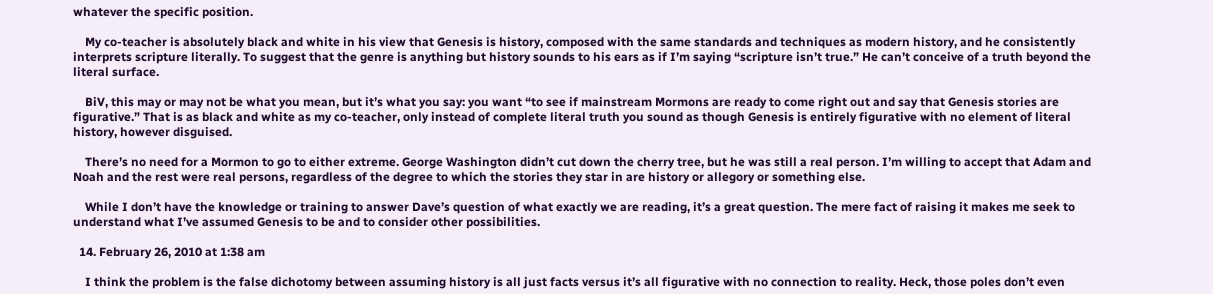whatever the specific position.

    My co-teacher is absolutely black and white in his view that Genesis is history, composed with the same standards and techniques as modern history, and he consistently interprets scripture literally. To suggest that the genre is anything but history sounds to his ears as if I’m saying “scripture isn’t true.” He can’t conceive of a truth beyond the literal surface.

    BiV, this may or may not be what you mean, but it’s what you say: you want “to see if mainstream Mormons are ready to come right out and say that Genesis stories are figurative.” That is as black and white as my co-teacher, only instead of complete literal truth you sound as though Genesis is entirely figurative with no element of literal history, however disguised.

    There’s no need for a Mormon to go to either extreme. George Washington didn’t cut down the cherry tree, but he was still a real person. I’m willing to accept that Adam and Noah and the rest were real persons, regardless of the degree to which the stories they star in are history or allegory or something else.

    While I don’t have the knowledge or training to answer Dave’s question of what exactly we are reading, it’s a great question. The mere fact of raising it makes me seek to understand what I’ve assumed Genesis to be and to consider other possibilities.

  14. February 26, 2010 at 1:38 am

    I think the problem is the false dichotomy between assuming history is all just facts versus it’s all figurative with no connection to reality. Heck, those poles don’t even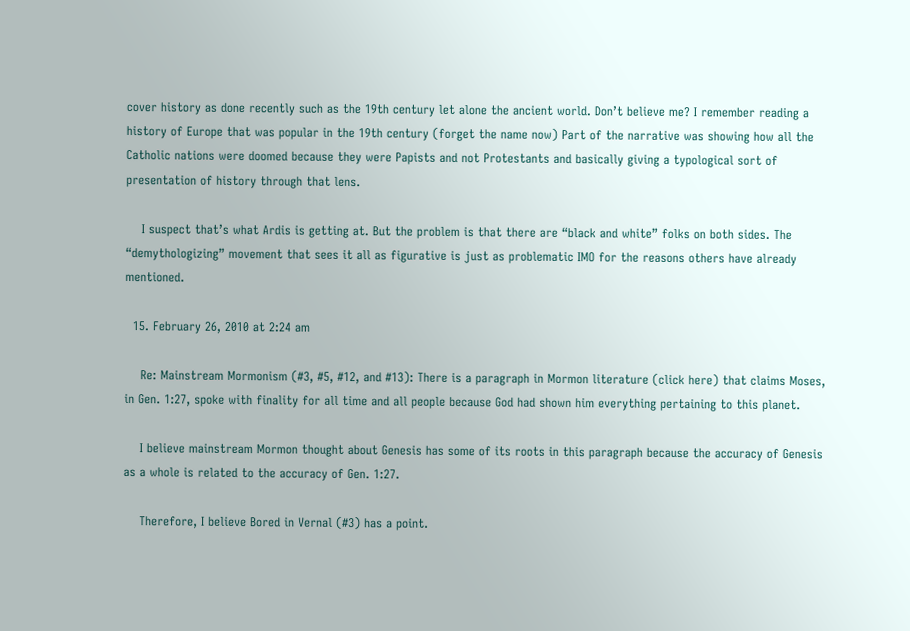cover history as done recently such as the 19th century let alone the ancient world. Don’t believe me? I remember reading a history of Europe that was popular in the 19th century (forget the name now) Part of the narrative was showing how all the Catholic nations were doomed because they were Papists and not Protestants and basically giving a typological sort of presentation of history through that lens.

    I suspect that’s what Ardis is getting at. But the problem is that there are “black and white” folks on both sides. The “demythologizing” movement that sees it all as figurative is just as problematic IMO for the reasons others have already mentioned.

  15. February 26, 2010 at 2:24 am

    Re: Mainstream Mormonism (#3, #5, #12, and #13): There is a paragraph in Mormon literature (click here) that claims Moses, in Gen. 1:27, spoke with finality for all time and all people because God had shown him everything pertaining to this planet.

    I believe mainstream Mormon thought about Genesis has some of its roots in this paragraph because the accuracy of Genesis as a whole is related to the accuracy of Gen. 1:27.

    Therefore, I believe Bored in Vernal (#3) has a point.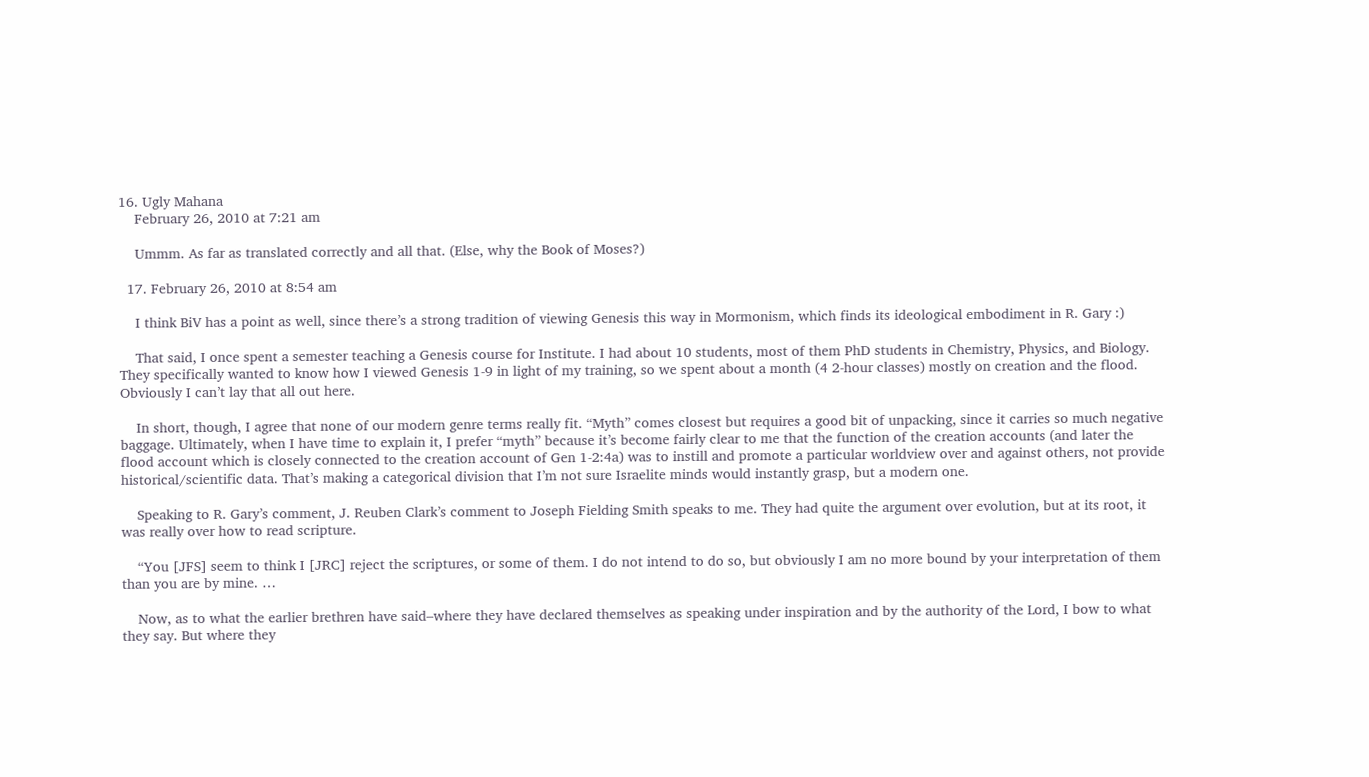16. Ugly Mahana
    February 26, 2010 at 7:21 am

    Ummm. As far as translated correctly and all that. (Else, why the Book of Moses?)

  17. February 26, 2010 at 8:54 am

    I think BiV has a point as well, since there’s a strong tradition of viewing Genesis this way in Mormonism, which finds its ideological embodiment in R. Gary :)

    That said, I once spent a semester teaching a Genesis course for Institute. I had about 10 students, most of them PhD students in Chemistry, Physics, and Biology. They specifically wanted to know how I viewed Genesis 1-9 in light of my training, so we spent about a month (4 2-hour classes) mostly on creation and the flood. Obviously I can’t lay that all out here.

    In short, though, I agree that none of our modern genre terms really fit. “Myth” comes closest but requires a good bit of unpacking, since it carries so much negative baggage. Ultimately, when I have time to explain it, I prefer “myth” because it’s become fairly clear to me that the function of the creation accounts (and later the flood account which is closely connected to the creation account of Gen 1-2:4a) was to instill and promote a particular worldview over and against others, not provide historical/scientific data. That’s making a categorical division that I’m not sure Israelite minds would instantly grasp, but a modern one.

    Speaking to R. Gary’s comment, J. Reuben Clark’s comment to Joseph Fielding Smith speaks to me. They had quite the argument over evolution, but at its root, it was really over how to read scripture.

    “You [JFS] seem to think I [JRC] reject the scriptures, or some of them. I do not intend to do so, but obviously I am no more bound by your interpretation of them than you are by mine. …

    Now, as to what the earlier brethren have said–where they have declared themselves as speaking under inspiration and by the authority of the Lord, I bow to what they say. But where they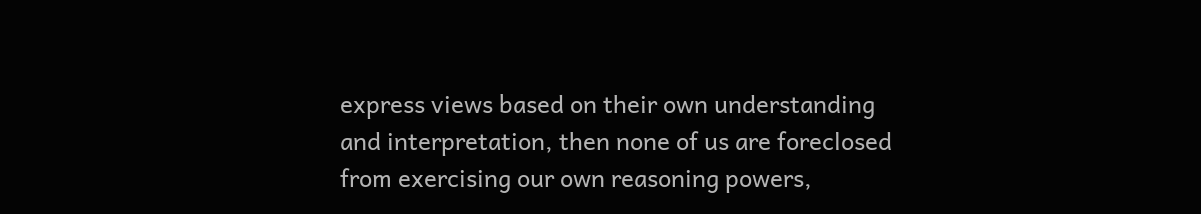express views based on their own understanding and interpretation, then none of us are foreclosed from exercising our own reasoning powers,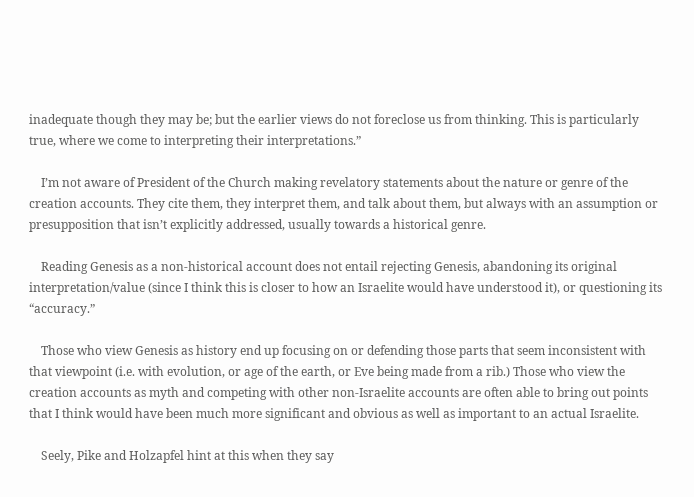inadequate though they may be; but the earlier views do not foreclose us from thinking. This is particularly true, where we come to interpreting their interpretations.”

    I’m not aware of President of the Church making revelatory statements about the nature or genre of the creation accounts. They cite them, they interpret them, and talk about them, but always with an assumption or presupposition that isn’t explicitly addressed, usually towards a historical genre.

    Reading Genesis as a non-historical account does not entail rejecting Genesis, abandoning its original interpretation/value (since I think this is closer to how an Israelite would have understood it), or questioning its “accuracy.”

    Those who view Genesis as history end up focusing on or defending those parts that seem inconsistent with that viewpoint (i.e. with evolution, or age of the earth, or Eve being made from a rib.) Those who view the creation accounts as myth and competing with other non-Israelite accounts are often able to bring out points that I think would have been much more significant and obvious as well as important to an actual Israelite.

    Seely, Pike and Holzapfel hint at this when they say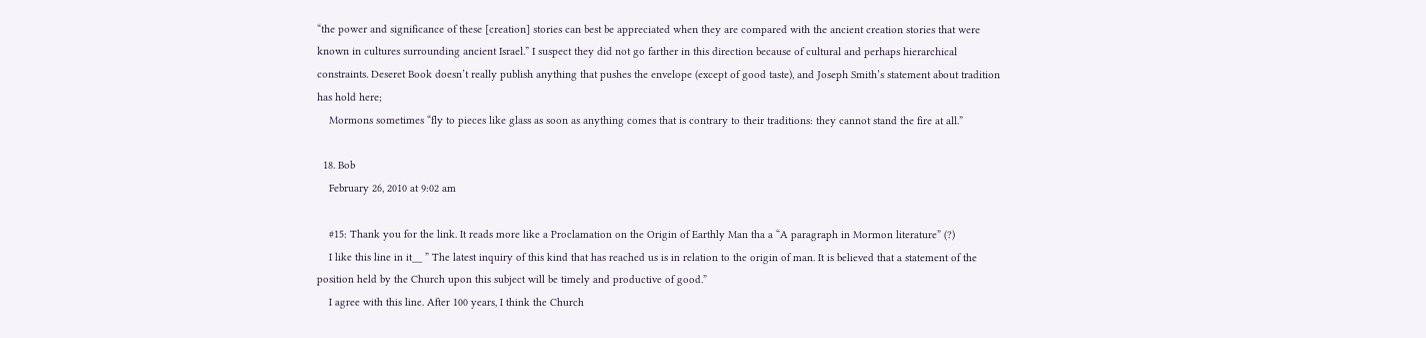“the power and significance of these [creation] stories can best be appreciated when they are compared with the ancient creation stories that were known in cultures surrounding ancient Israel.” I suspect they did not go farther in this direction because of cultural and perhaps hierarchical constraints. Deseret Book doesn’t really publish anything that pushes the envelope (except of good taste), and Joseph Smith’s statement about tradition has hold here;
    Mormons sometimes “fly to pieces like glass as soon as anything comes that is contrary to their traditions: they cannot stand the fire at all.”

  18. Bob
    February 26, 2010 at 9:02 am

    #15: Thank you for the link. It reads more like a Proclamation on the Origin of Earthly Man tha a “A paragraph in Mormon literature” (?)
    I like this line in it__ ” The latest inquiry of this kind that has reached us is in relation to the origin of man. It is believed that a statement of the position held by the Church upon this subject will be timely and productive of good.”
    I agree with this line. After 100 years, I think the Church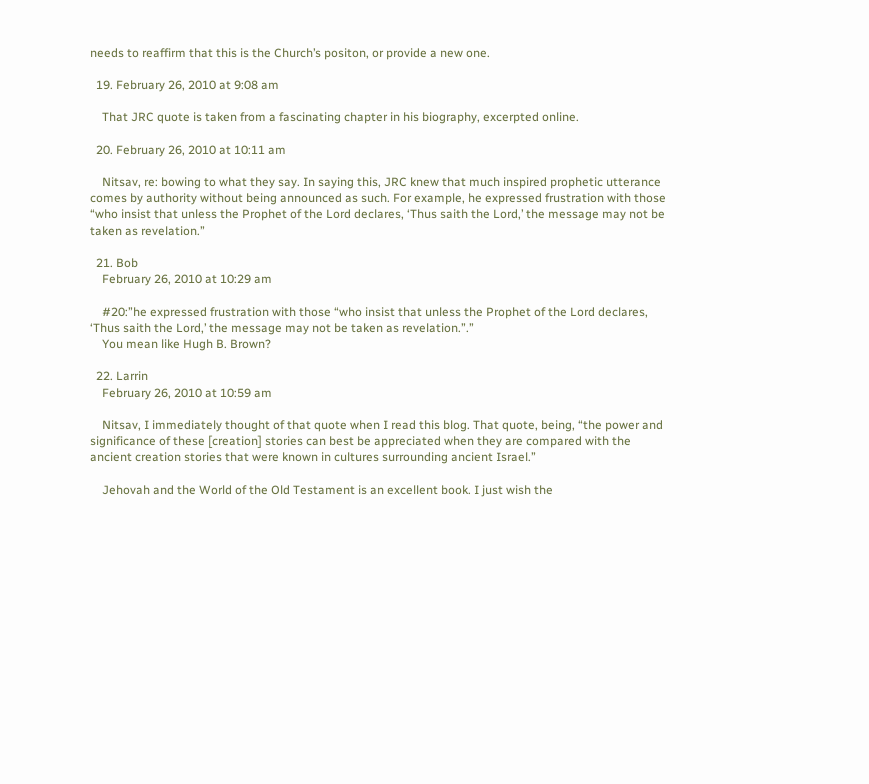needs to reaffirm that this is the Church’s positon, or provide a new one.

  19. February 26, 2010 at 9:08 am

    That JRC quote is taken from a fascinating chapter in his biography, excerpted online.

  20. February 26, 2010 at 10:11 am

    Nitsav, re: bowing to what they say. In saying this, JRC knew that much inspired prophetic utterance comes by authority without being announced as such. For example, he expressed frustration with those “who insist that unless the Prophet of the Lord declares, ‘Thus saith the Lord,’ the message may not be taken as revelation.”

  21. Bob
    February 26, 2010 at 10:29 am

    #20:”he expressed frustration with those “who insist that unless the Prophet of the Lord declares, ‘Thus saith the Lord,’ the message may not be taken as revelation.”.”
    You mean like Hugh B. Brown?

  22. Larrin
    February 26, 2010 at 10:59 am

    Nitsav, I immediately thought of that quote when I read this blog. That quote, being, “the power and significance of these [creation] stories can best be appreciated when they are compared with the ancient creation stories that were known in cultures surrounding ancient Israel.”

    Jehovah and the World of the Old Testament is an excellent book. I just wish the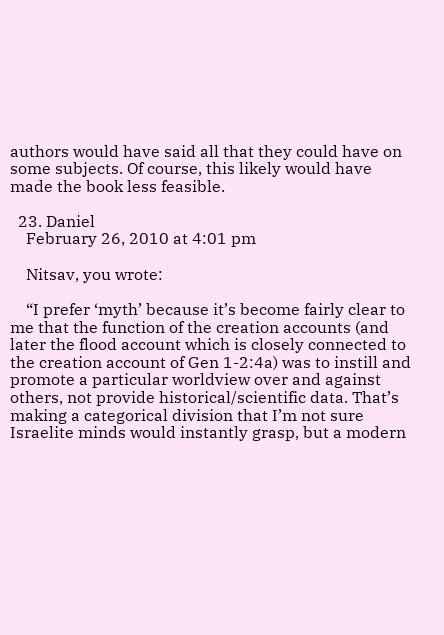authors would have said all that they could have on some subjects. Of course, this likely would have made the book less feasible.

  23. Daniel
    February 26, 2010 at 4:01 pm

    Nitsav, you wrote:

    “I prefer ‘myth’ because it’s become fairly clear to me that the function of the creation accounts (and later the flood account which is closely connected to the creation account of Gen 1-2:4a) was to instill and promote a particular worldview over and against others, not provide historical/scientific data. That’s making a categorical division that I’m not sure Israelite minds would instantly grasp, but a modern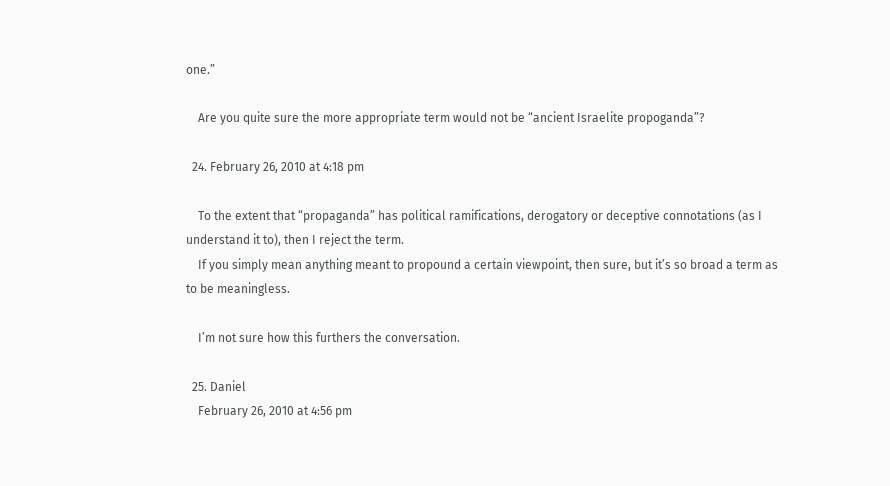one.”

    Are you quite sure the more appropriate term would not be “ancient Israelite propoganda”?

  24. February 26, 2010 at 4:18 pm

    To the extent that “propaganda” has political ramifications, derogatory or deceptive connotations (as I understand it to), then I reject the term.
    If you simply mean anything meant to propound a certain viewpoint, then sure, but it’s so broad a term as to be meaningless.

    I’m not sure how this furthers the conversation.

  25. Daniel
    February 26, 2010 at 4:56 pm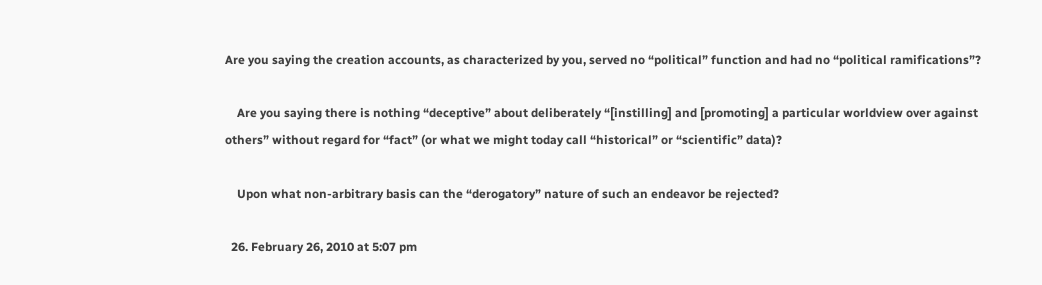Are you saying the creation accounts, as characterized by you, served no “political” function and had no “political ramifications”?

    Are you saying there is nothing “deceptive” about deliberately “[instilling] and [promoting] a particular worldview over against others” without regard for “fact” (or what we might today call “historical” or “scientific” data)?

    Upon what non-arbitrary basis can the “derogatory” nature of such an endeavor be rejected?

  26. February 26, 2010 at 5:07 pm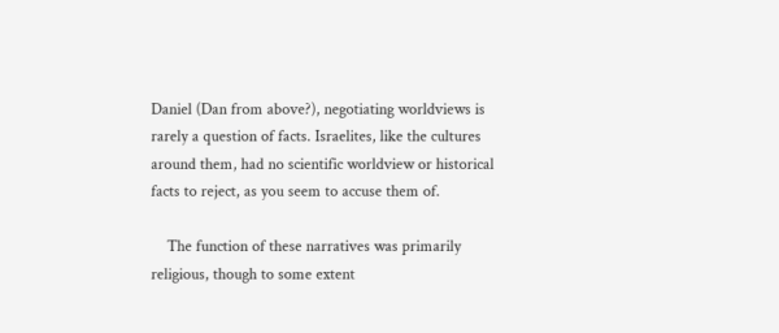Daniel (Dan from above?), negotiating worldviews is rarely a question of facts. Israelites, like the cultures around them, had no scientific worldview or historical facts to reject, as you seem to accuse them of.

    The function of these narratives was primarily religious, though to some extent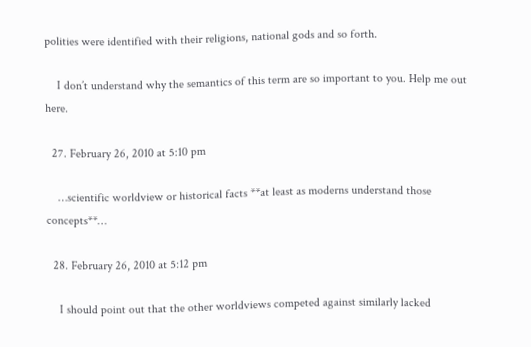polities were identified with their religions, national gods and so forth.

    I don’t understand why the semantics of this term are so important to you. Help me out here.

  27. February 26, 2010 at 5:10 pm

    …scientific worldview or historical facts **at least as moderns understand those concepts**…

  28. February 26, 2010 at 5:12 pm

    I should point out that the other worldviews competed against similarly lacked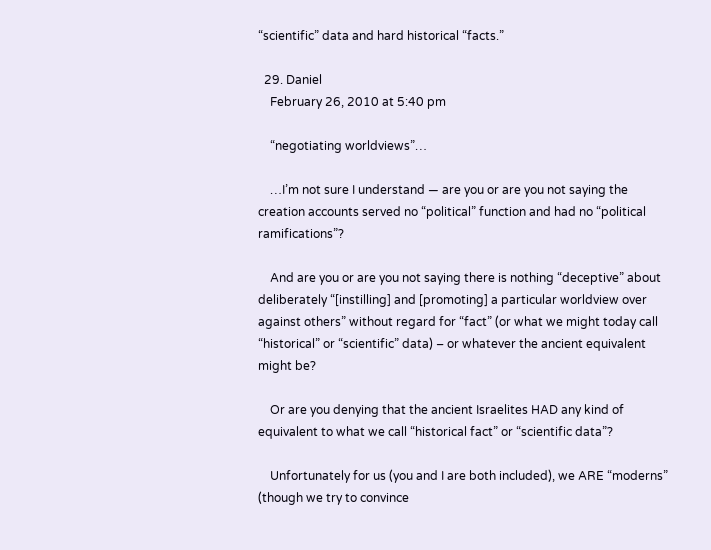“scientific” data and hard historical “facts.”

  29. Daniel
    February 26, 2010 at 5:40 pm

    “negotiating worldviews”…

    …I’m not sure I understand — are you or are you not saying the creation accounts served no “political” function and had no “political ramifications”?

    And are you or are you not saying there is nothing “deceptive” about deliberately “[instilling] and [promoting] a particular worldview over against others” without regard for “fact” (or what we might today call “historical” or “scientific” data) – or whatever the ancient equivalent might be?

    Or are you denying that the ancient Israelites HAD any kind of equivalent to what we call “historical fact” or “scientific data”?

    Unfortunately for us (you and I are both included), we ARE “moderns” (though we try to convince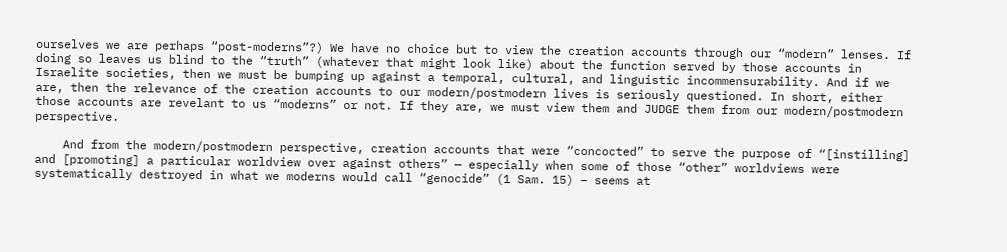ourselves we are perhaps “post-moderns”?) We have no choice but to view the creation accounts through our “modern” lenses. If doing so leaves us blind to the “truth” (whatever that might look like) about the function served by those accounts in Israelite societies, then we must be bumping up against a temporal, cultural, and linguistic incommensurability. And if we are, then the relevance of the creation accounts to our modern/postmodern lives is seriously questioned. In short, either those accounts are revelant to us “moderns” or not. If they are, we must view them and JUDGE them from our modern/postmodern perspective.

    And from the modern/postmodern perspective, creation accounts that were “concocted” to serve the purpose of “[instilling] and [promoting] a particular worldview over against others” — especially when some of those “other” worldviews were systematically destroyed in what we moderns would call “genocide” (1 Sam. 15) – seems at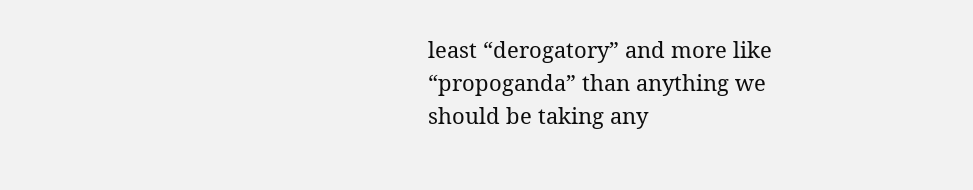least “derogatory” and more like “propoganda” than anything we should be taking any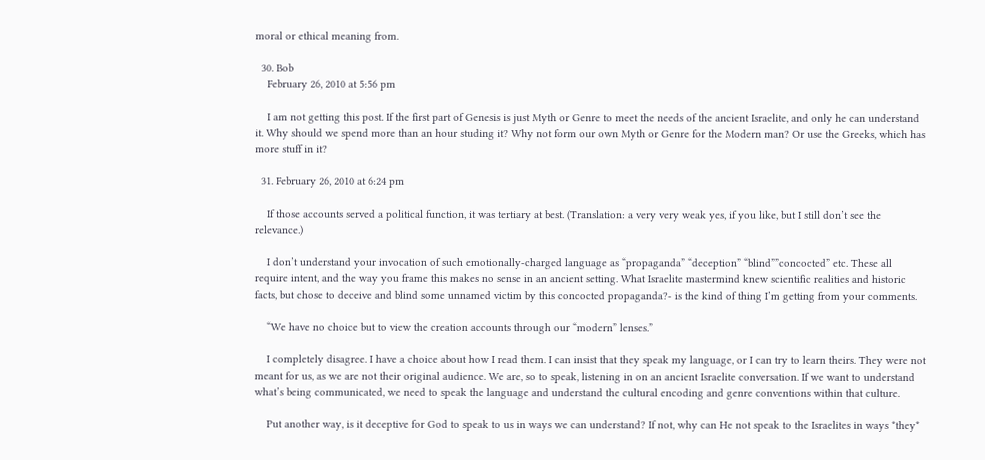moral or ethical meaning from.

  30. Bob
    February 26, 2010 at 5:56 pm

    I am not getting this post. If the first part of Genesis is just Myth or Genre to meet the needs of the ancient Israelite, and only he can understand it. Why should we spend more than an hour studing it? Why not form our own Myth or Genre for the Modern man? Or use the Greeks, which has more stuff in it?

  31. February 26, 2010 at 6:24 pm

    If those accounts served a political function, it was tertiary at best. (Translation: a very very weak yes, if you like, but I still don’t see the relevance.)

    I don’t understand your invocation of such emotionally-charged language as “propaganda” “deception” “blind””concocted” etc. These all require intent, and the way you frame this makes no sense in an ancient setting. What Israelite mastermind knew scientific realities and historic facts, but chose to deceive and blind some unnamed victim by this concocted propaganda?- is the kind of thing I’m getting from your comments.

    “We have no choice but to view the creation accounts through our “modern” lenses.”

    I completely disagree. I have a choice about how I read them. I can insist that they speak my language, or I can try to learn theirs. They were not meant for us, as we are not their original audience. We are, so to speak, listening in on an ancient Israelite conversation. If we want to understand what’s being communicated, we need to speak the language and understand the cultural encoding and genre conventions within that culture.

    Put another way, is it deceptive for God to speak to us in ways we can understand? If not, why can He not speak to the Israelites in ways *they*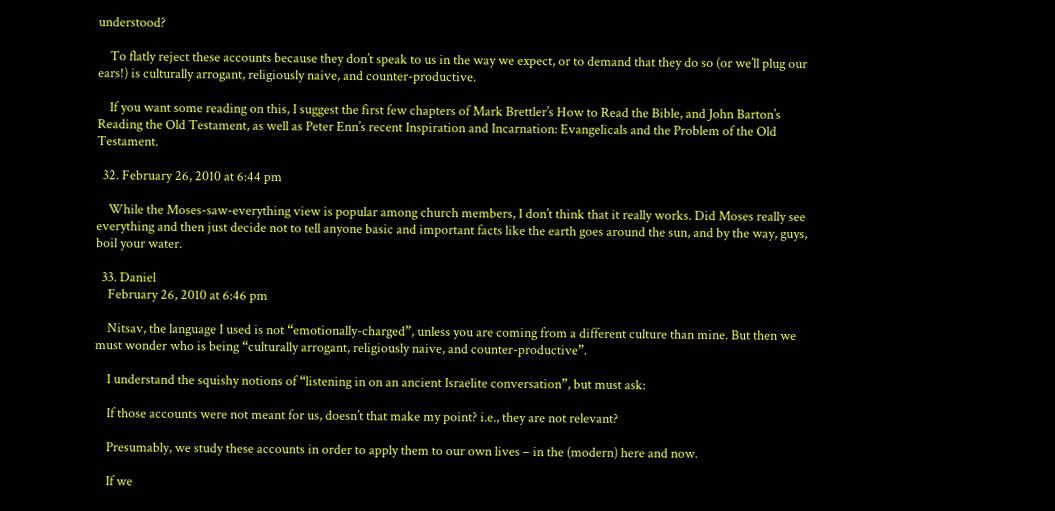understood?

    To flatly reject these accounts because they don’t speak to us in the way we expect, or to demand that they do so (or we’ll plug our ears!) is culturally arrogant, religiously naive, and counter-productive.

    If you want some reading on this, I suggest the first few chapters of Mark Brettler’s How to Read the Bible, and John Barton’s Reading the Old Testament, as well as Peter Enn’s recent Inspiration and Incarnation: Evangelicals and the Problem of the Old Testament.

  32. February 26, 2010 at 6:44 pm

    While the Moses-saw-everything view is popular among church members, I don’t think that it really works. Did Moses really see everything and then just decide not to tell anyone basic and important facts like the earth goes around the sun, and by the way, guys, boil your water.

  33. Daniel
    February 26, 2010 at 6:46 pm

    Nitsav, the language I used is not “emotionally-charged”, unless you are coming from a different culture than mine. But then we must wonder who is being “culturally arrogant, religiously naive, and counter-productive”.

    I understand the squishy notions of “listening in on an ancient Israelite conversation”, but must ask:

    If those accounts were not meant for us, doesn’t that make my point? i.e., they are not relevant?

    Presumably, we study these accounts in order to apply them to our own lives – in the (modern) here and now.

    If we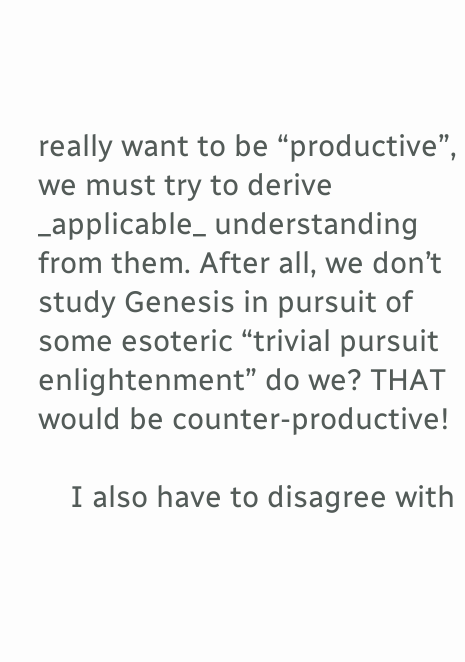really want to be “productive”, we must try to derive _applicable_ understanding from them. After all, we don’t study Genesis in pursuit of some esoteric “trivial pursuit enlightenment” do we? THAT would be counter-productive!

    I also have to disagree with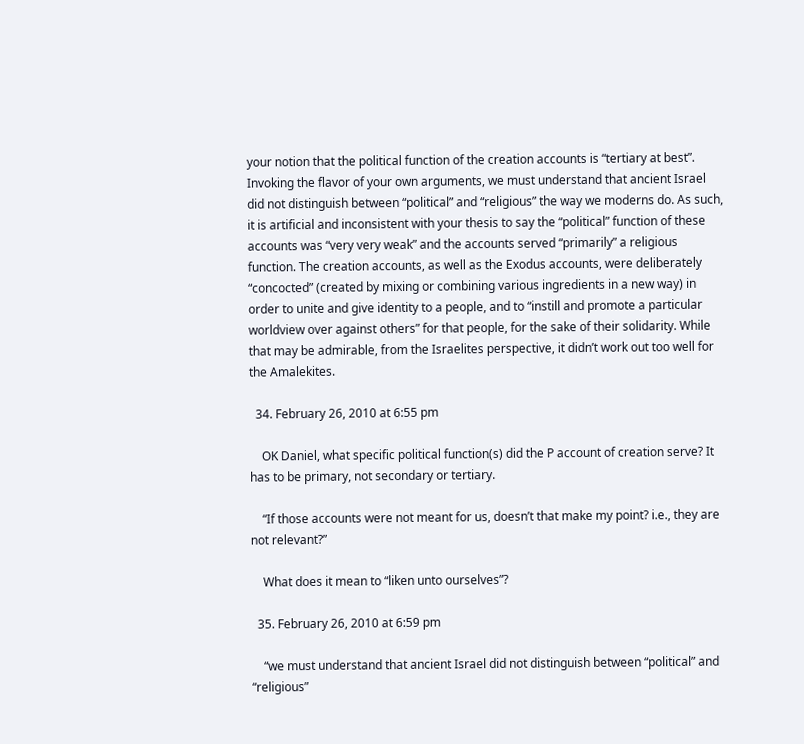your notion that the political function of the creation accounts is “tertiary at best”. Invoking the flavor of your own arguments, we must understand that ancient Israel did not distinguish between “political” and “religious” the way we moderns do. As such, it is artificial and inconsistent with your thesis to say the “political” function of these accounts was “very very weak” and the accounts served “primarily” a religious function. The creation accounts, as well as the Exodus accounts, were deliberately “concocted” (created by mixing or combining various ingredients in a new way) in order to unite and give identity to a people, and to “instill and promote a particular worldview over against others” for that people, for the sake of their solidarity. While that may be admirable, from the Israelites perspective, it didn’t work out too well for the Amalekites.

  34. February 26, 2010 at 6:55 pm

    OK Daniel, what specific political function(s) did the P account of creation serve? It has to be primary, not secondary or tertiary.

    “If those accounts were not meant for us, doesn’t that make my point? i.e., they are not relevant?”

    What does it mean to “liken unto ourselves”?

  35. February 26, 2010 at 6:59 pm

    “we must understand that ancient Israel did not distinguish between “political” and “religious”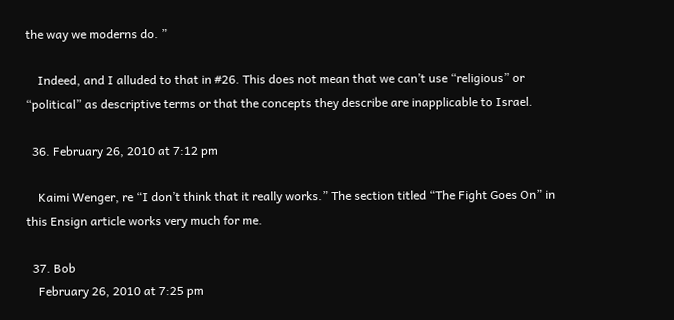the way we moderns do. ”

    Indeed, and I alluded to that in #26. This does not mean that we can’t use “religious” or “political” as descriptive terms or that the concepts they describe are inapplicable to Israel.

  36. February 26, 2010 at 7:12 pm

    Kaimi Wenger, re “I don’t think that it really works.” The section titled “The Fight Goes On” in this Ensign article works very much for me.

  37. Bob
    February 26, 2010 at 7:25 pm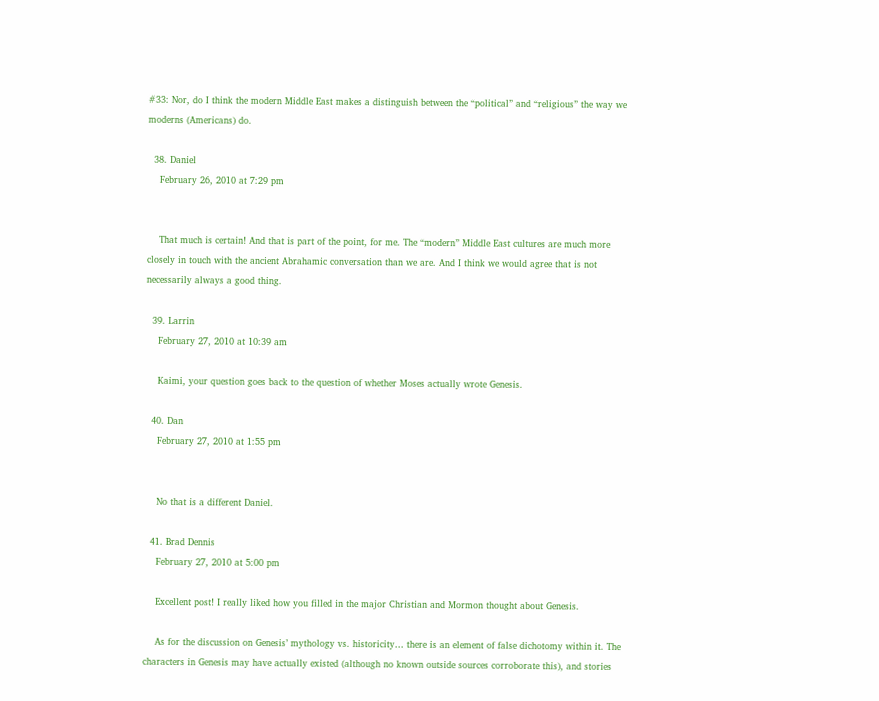#33: Nor, do I think the modern Middle East makes a distinguish between the “political” and “religious” the way we moderns (Americans) do.

  38. Daniel
    February 26, 2010 at 7:29 pm


    That much is certain! And that is part of the point, for me. The “modern” Middle East cultures are much more closely in touch with the ancient Abrahamic conversation than we are. And I think we would agree that is not necessarily always a good thing.

  39. Larrin
    February 27, 2010 at 10:39 am

    Kaimi, your question goes back to the question of whether Moses actually wrote Genesis.

  40. Dan
    February 27, 2010 at 1:55 pm


    No that is a different Daniel.

  41. Brad Dennis
    February 27, 2010 at 5:00 pm

    Excellent post! I really liked how you filled in the major Christian and Mormon thought about Genesis.

    As for the discussion on Genesis’ mythology vs. historicity… there is an element of false dichotomy within it. The characters in Genesis may have actually existed (although no known outside sources corroborate this), and stories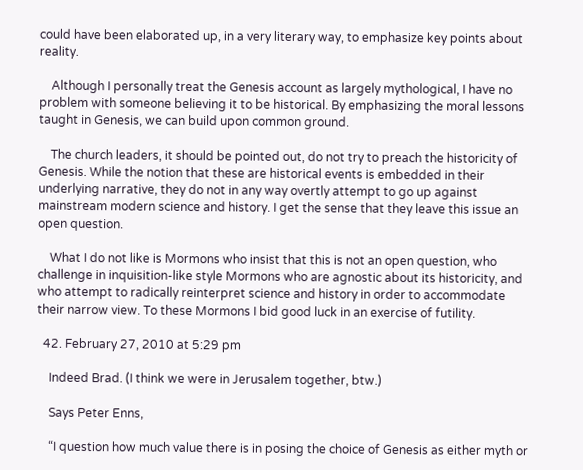could have been elaborated up, in a very literary way, to emphasize key points about reality.

    Although I personally treat the Genesis account as largely mythological, I have no problem with someone believing it to be historical. By emphasizing the moral lessons taught in Genesis, we can build upon common ground.

    The church leaders, it should be pointed out, do not try to preach the historicity of Genesis. While the notion that these are historical events is embedded in their underlying narrative, they do not in any way overtly attempt to go up against mainstream modern science and history. I get the sense that they leave this issue an open question.

    What I do not like is Mormons who insist that this is not an open question, who challenge in inquisition-like style Mormons who are agnostic about its historicity, and who attempt to radically reinterpret science and history in order to accommodate their narrow view. To these Mormons I bid good luck in an exercise of futility.

  42. February 27, 2010 at 5:29 pm

    Indeed Brad. (I think we were in Jerusalem together, btw.)

    Says Peter Enns,

    “I question how much value there is in posing the choice of Genesis as either myth or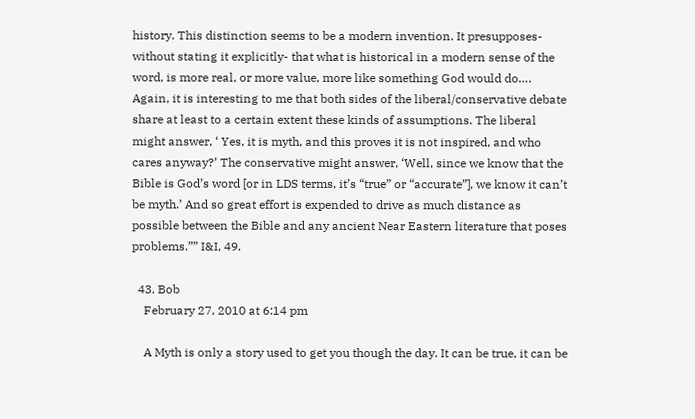history. This distinction seems to be a modern invention. It presupposes- without stating it explicitly- that what is historical in a modern sense of the word, is more real, or more value, more like something God would do…. Again, it is interesting to me that both sides of the liberal/conservative debate share at least to a certain extent these kinds of assumptions. The liberal might answer, ‘ Yes, it is myth, and this proves it is not inspired, and who cares anyway?’ The conservative might answer, ‘Well, since we know that the Bible is God’s word [or in LDS terms, it’s “true” or “accurate”], we know it can’t be myth.’ And so great effort is expended to drive as much distance as possible between the Bible and any ancient Near Eastern literature that poses problems.”” I&I, 49.

  43. Bob
    February 27, 2010 at 6:14 pm

    A Myth is only a story used to get you though the day. It can be true, it can be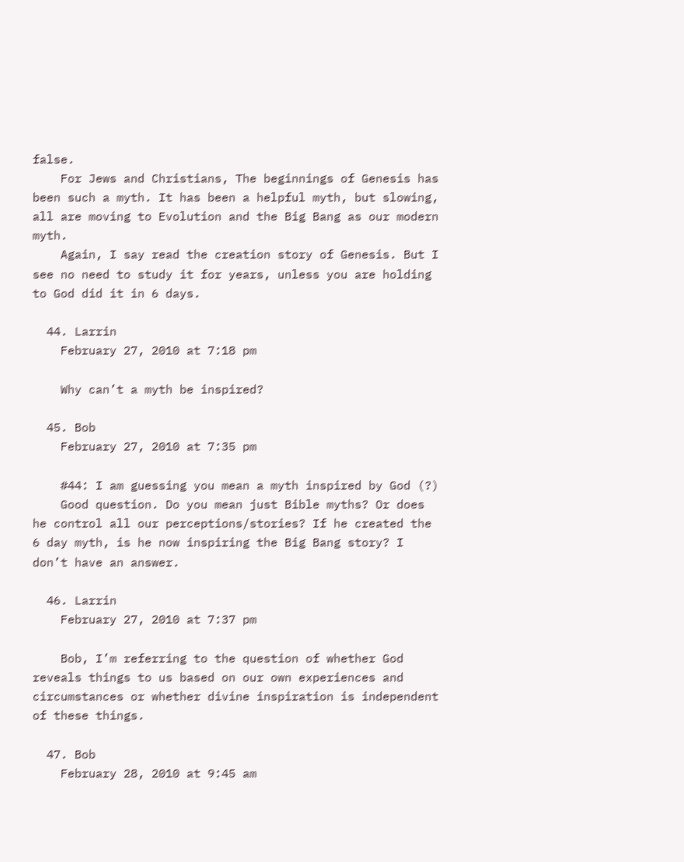false.
    For Jews and Christians, The beginnings of Genesis has been such a myth. It has been a helpful myth, but slowing, all are moving to Evolution and the Big Bang as our modern myth.
    Again, I say read the creation story of Genesis. But I see no need to study it for years, unless you are holding to God did it in 6 days.

  44. Larrin
    February 27, 2010 at 7:18 pm

    Why can’t a myth be inspired?

  45. Bob
    February 27, 2010 at 7:35 pm

    #44: I am guessing you mean a myth inspired by God (?)
    Good question. Do you mean just Bible myths? Or does he control all our perceptions/stories? If he created the 6 day myth, is he now inspiring the Big Bang story? I don’t have an answer.

  46. Larrin
    February 27, 2010 at 7:37 pm

    Bob, I’m referring to the question of whether God reveals things to us based on our own experiences and circumstances or whether divine inspiration is independent of these things.

  47. Bob
    February 28, 2010 at 9:45 am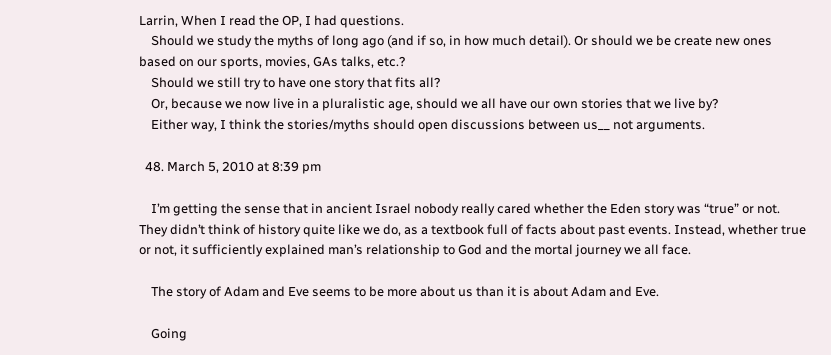Larrin, When I read the OP, I had questions.
    Should we study the myths of long ago (and if so, in how much detail). Or should we be create new ones based on our sports, movies, GAs talks, etc.?
    Should we still try to have one story that fits all?
    Or, because we now live in a pluralistic age, should we all have our own stories that we live by?
    Either way, I think the stories/myths should open discussions between us__ not arguments.

  48. March 5, 2010 at 8:39 pm

    I’m getting the sense that in ancient Israel nobody really cared whether the Eden story was “true” or not. They didn’t think of history quite like we do, as a textbook full of facts about past events. Instead, whether true or not, it sufficiently explained man’s relationship to God and the mortal journey we all face.

    The story of Adam and Eve seems to be more about us than it is about Adam and Eve.

    Going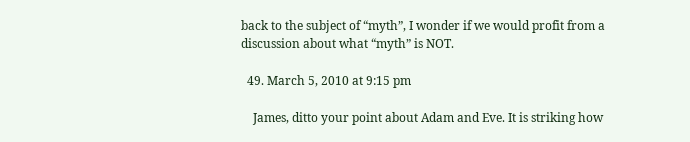back to the subject of “myth”, I wonder if we would profit from a discussion about what “myth” is NOT.

  49. March 5, 2010 at 9:15 pm

    James, ditto your point about Adam and Eve. It is striking how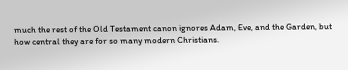much the rest of the Old Testament canon ignores Adam, Eve, and the Garden, but how central they are for so many modern Christians.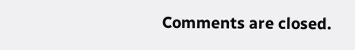Comments are closed.